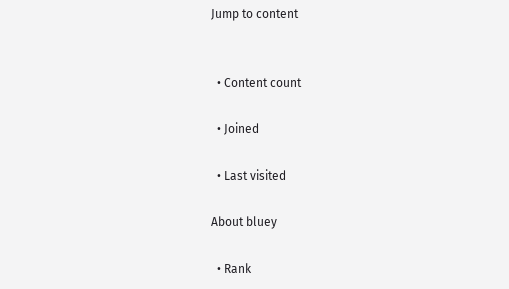Jump to content


  • Content count

  • Joined

  • Last visited

About bluey

  • Rank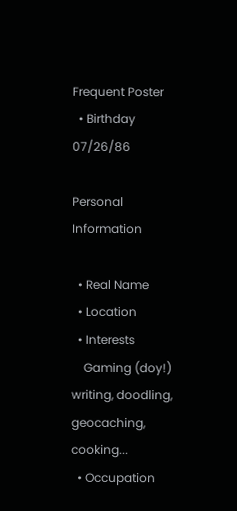Frequent Poster
  • Birthday 07/26/86

Personal Information

  • Real Name
  • Location
  • Interests
    Gaming (doy!) writing, doodling, geocaching, cooking...
  • Occupation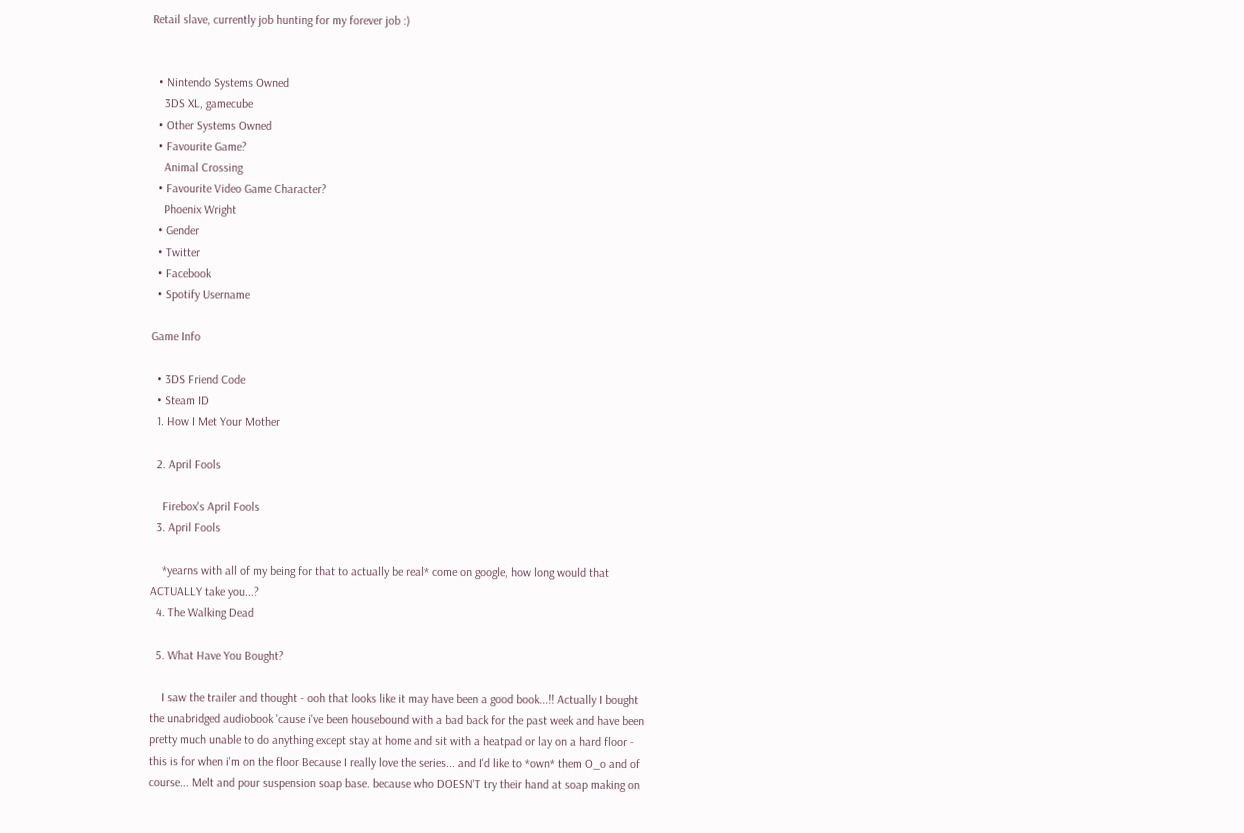Retail slave, currently job hunting for my forever job :)


  • Nintendo Systems Owned
    3DS XL, gamecube
  • Other Systems Owned
  • Favourite Game?
    Animal Crossing
  • Favourite Video Game Character?
    Phoenix Wright
  • Gender
  • Twitter
  • Facebook
  • Spotify Username

Game Info

  • 3DS Friend Code
  • Steam ID
  1. How I Met Your Mother

  2. April Fools

    Firebox's April Fools
  3. April Fools

    *yearns with all of my being for that to actually be real* come on google, how long would that ACTUALLY take you...?
  4. The Walking Dead

  5. What Have You Bought?

    I saw the trailer and thought - ooh that looks like it may have been a good book...!! Actually I bought the unabridged audiobook 'cause i've been housebound with a bad back for the past week and have been pretty much unable to do anything except stay at home and sit with a heatpad or lay on a hard floor - this is for when i'm on the floor Because I really love the series... and I'd like to *own* them O_o and of course... Melt and pour suspension soap base. because who DOESN'T try their hand at soap making on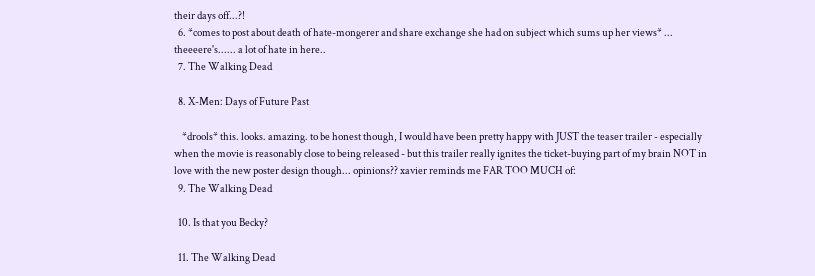their days off...?!
  6. *comes to post about death of hate-mongerer and share exchange she had on subject which sums up her views* ... theeeere's...... a lot of hate in here..
  7. The Walking Dead

  8. X-Men: Days of Future Past

    *drools* this. looks. amazing. to be honest though, I would have been pretty happy with JUST the teaser trailer - especially when the movie is reasonably close to being released - but this trailer really ignites the ticket-buying part of my brain NOT in love with the new poster design though... opinions?? xavier reminds me FAR TOO MUCH of:
  9. The Walking Dead

  10. Is that you Becky?

  11. The Walking Dead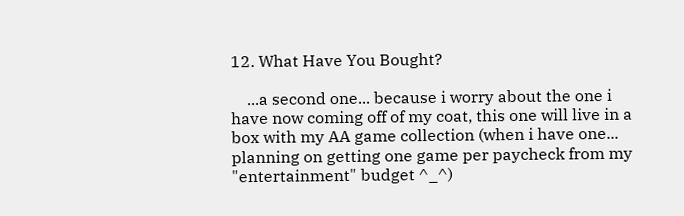12. What Have You Bought?

    ...a second one... because i worry about the one i have now coming off of my coat, this one will live in a box with my AA game collection (when i have one... planning on getting one game per paycheck from my "entertainment" budget ^_^)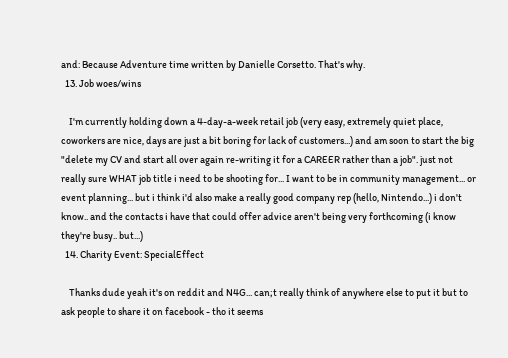and: Because Adventure time written by Danielle Corsetto. That's why.
  13. Job woes/wins

    I'm currently holding down a 4-day-a-week retail job (very easy, extremely quiet place, coworkers are nice, days are just a bit boring for lack of customers...) and am soon to start the big "delete my CV and start all over again re-writing it for a CAREER rather than a job". just not really sure WHAT job title i need to be shooting for... I want to be in community management... or event planning... but i think i'd also make a really good company rep (hello, Nintendo...) i don't know.. and the contacts i have that could offer advice aren't being very forthcoming (i know they're busy.. but...)
  14. Charity Event: SpecialEffect

    Thanks dude yeah it's on reddit and N4G... can;t really think of anywhere else to put it but to ask people to share it on facebook - tho it seems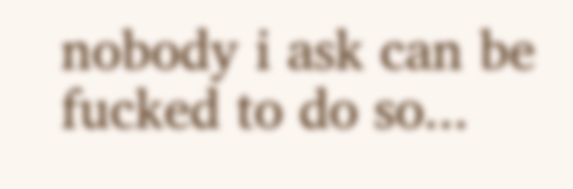nobody i ask can be fucked to do so...